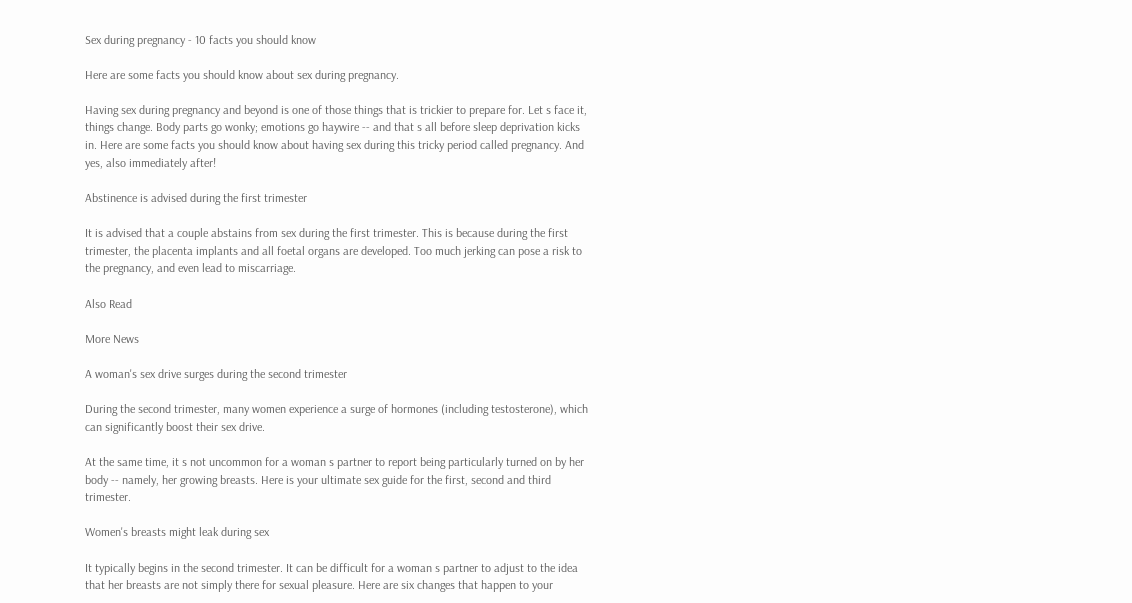Sex during pregnancy - 10 facts you should know

Here are some facts you should know about sex during pregnancy.

Having sex during pregnancy and beyond is one of those things that is trickier to prepare for. Let s face it, things change. Body parts go wonky; emotions go haywire -- and that s all before sleep deprivation kicks in. Here are some facts you should know about having sex during this tricky period called pregnancy. And yes, also immediately after!

Abstinence is advised during the first trimester

It is advised that a couple abstains from sex during the first trimester. This is because during the first trimester, the placenta implants and all foetal organs are developed. Too much jerking can pose a risk to the pregnancy, and even lead to miscarriage.

Also Read

More News

A woman's sex drive surges during the second trimester

During the second trimester, many women experience a surge of hormones (including testosterone), which can significantly boost their sex drive.

At the same time, it s not uncommon for a woman s partner to report being particularly turned on by her body -- namely, her growing breasts. Here is your ultimate sex guide for the first, second and third trimester.

Women's breasts might leak during sex

It typically begins in the second trimester. It can be difficult for a woman s partner to adjust to the idea that her breasts are not simply there for sexual pleasure. Here are six changes that happen to your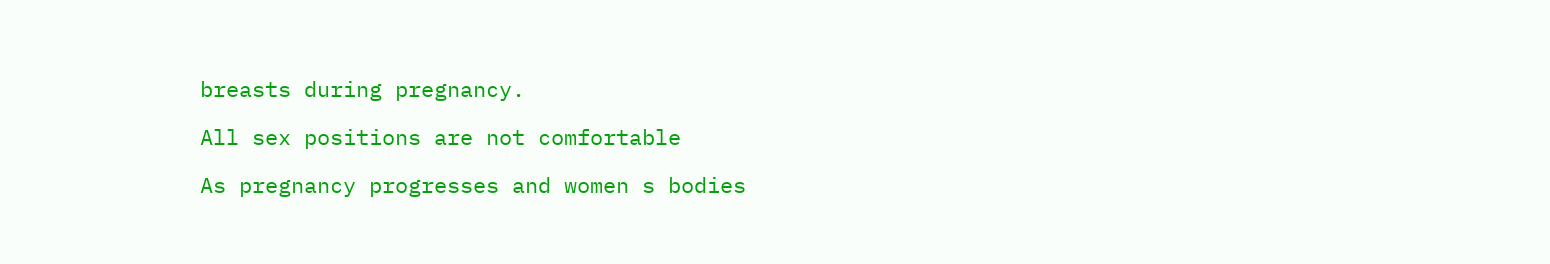breasts during pregnancy.

All sex positions are not comfortable

As pregnancy progresses and women s bodies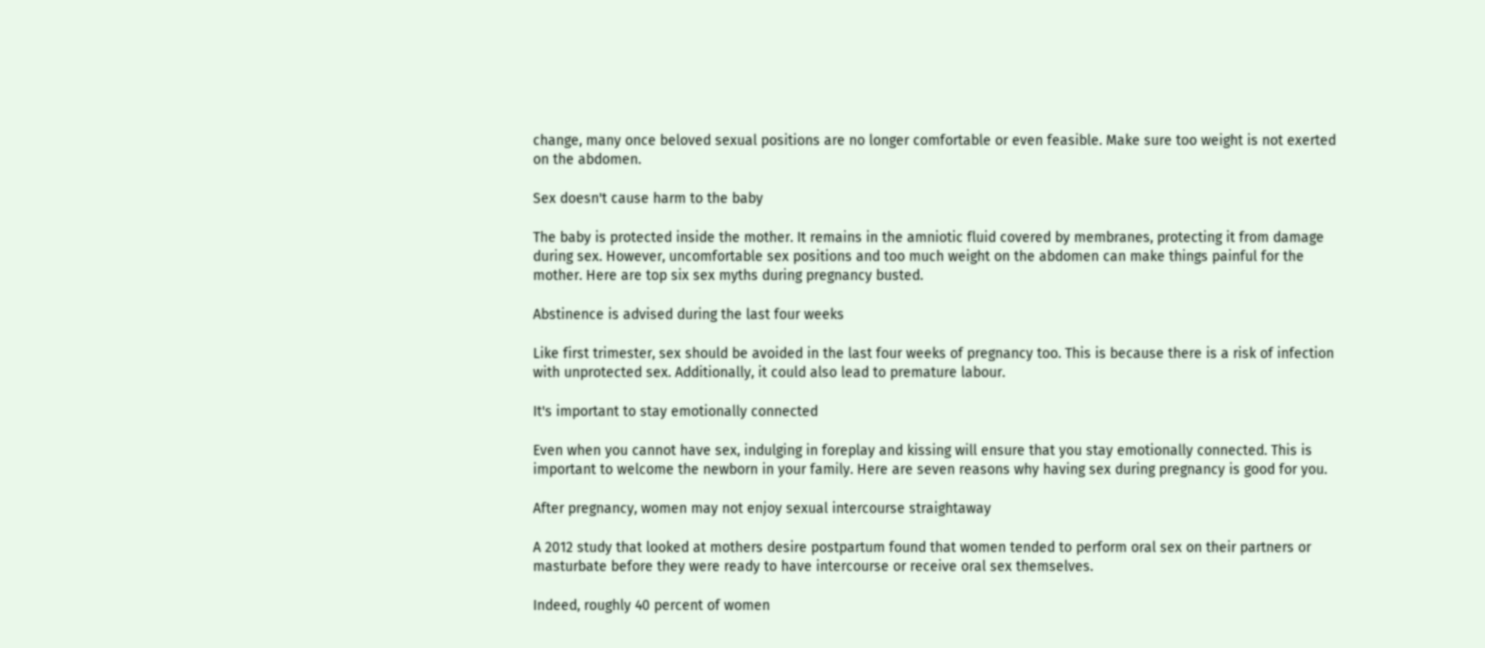change, many once beloved sexual positions are no longer comfortable or even feasible. Make sure too weight is not exerted on the abdomen.

Sex doesn't cause harm to the baby

The baby is protected inside the mother. It remains in the amniotic fluid covered by membranes, protecting it from damage during sex. However, uncomfortable sex positions and too much weight on the abdomen can make things painful for the mother. Here are top six sex myths during pregnancy busted.

Abstinence is advised during the last four weeks

Like first trimester, sex should be avoided in the last four weeks of pregnancy too. This is because there is a risk of infection with unprotected sex. Additionally, it could also lead to premature labour.

It's important to stay emotionally connected

Even when you cannot have sex, indulging in foreplay and kissing will ensure that you stay emotionally connected. This is important to welcome the newborn in your family. Here are seven reasons why having sex during pregnancy is good for you.

After pregnancy, women may not enjoy sexual intercourse straightaway

A 2012 study that looked at mothers desire postpartum found that women tended to perform oral sex on their partners or masturbate before they were ready to have intercourse or receive oral sex themselves.

Indeed, roughly 40 percent of women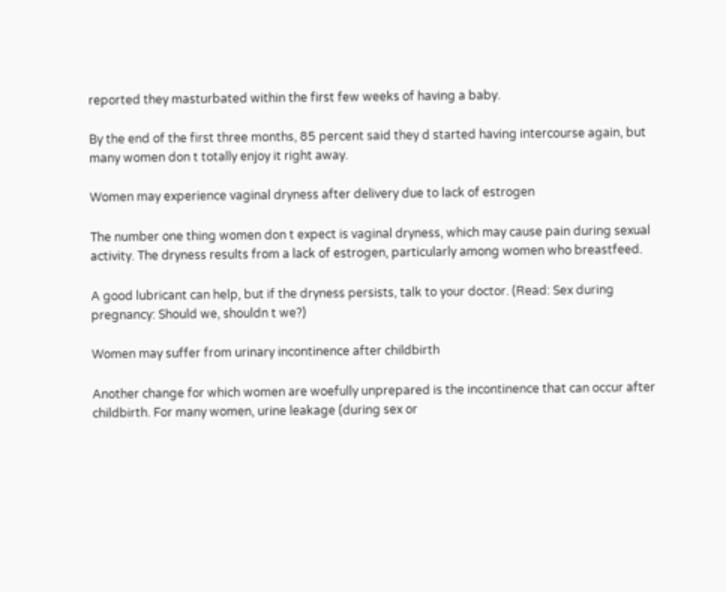reported they masturbated within the first few weeks of having a baby.

By the end of the first three months, 85 percent said they d started having intercourse again, but many women don t totally enjoy it right away.

Women may experience vaginal dryness after delivery due to lack of estrogen

The number one thing women don t expect is vaginal dryness, which may cause pain during sexual activity. The dryness results from a lack of estrogen, particularly among women who breastfeed.

A good lubricant can help, but if the dryness persists, talk to your doctor. (Read: Sex during pregnancy: Should we, shouldn t we?)

Women may suffer from urinary incontinence after childbirth

Another change for which women are woefully unprepared is the incontinence that can occur after childbirth. For many women, urine leakage (during sex or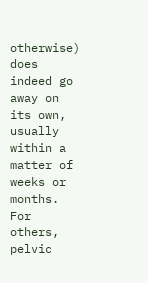otherwise) does indeed go away on its own, usually within a matter of weeks or months. For others, pelvic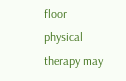floor physical therapy may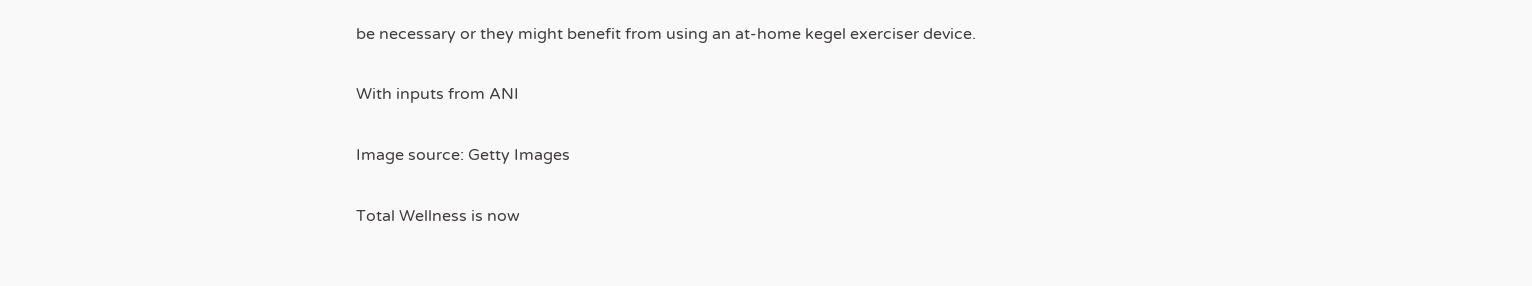be necessary or they might benefit from using an at-home kegel exerciser device.

With inputs from ANI

Image source: Getty Images

Total Wellness is now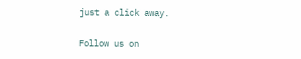just a click away.

Follow us on